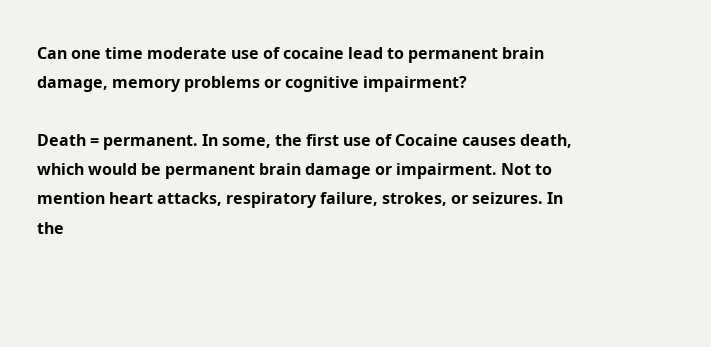Can one time moderate use of cocaine lead to permanent brain damage, memory problems or cognitive impairment?

Death = permanent. In some, the first use of Cocaine causes death, which would be permanent brain damage or impairment. Not to mention heart attacks, respiratory failure, strokes, or seizures. In the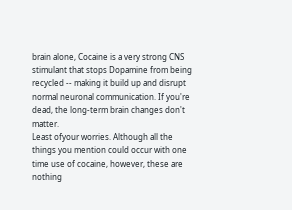brain alone, Cocaine is a very strong CNS stimulant that stops Dopamine from being recycled -- making it build up and disrupt normal neuronal communication. If you're dead, the long-term brain changes don't matter.
Least ofyour worries. Although all the things you mention could occur with one time use of cocaine, however, these are nothing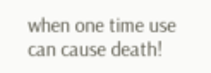when one time use can cause death!